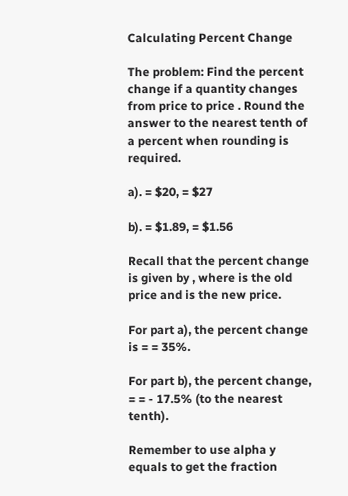Calculating Percent Change

The problem: Find the percent change if a quantity changes from price to price . Round the answer to the nearest tenth of a percent when rounding is required.

a). = $20, = $27

b). = $1.89, = $1.56

Recall that the percent change is given by , where is the old price and is the new price.

For part a), the percent change is = = 35%.

For part b), the percent change, = = - 17.5% (to the nearest tenth).

Remember to use alpha y equals to get the fraction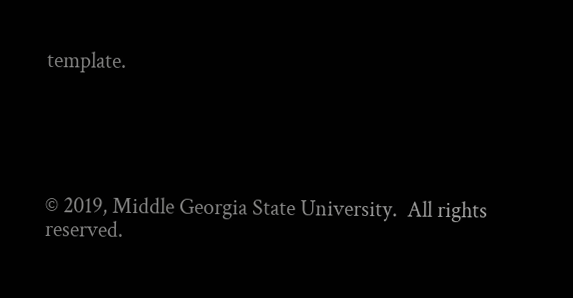template.





© 2019, Middle Georgia State University.  All rights reserved.